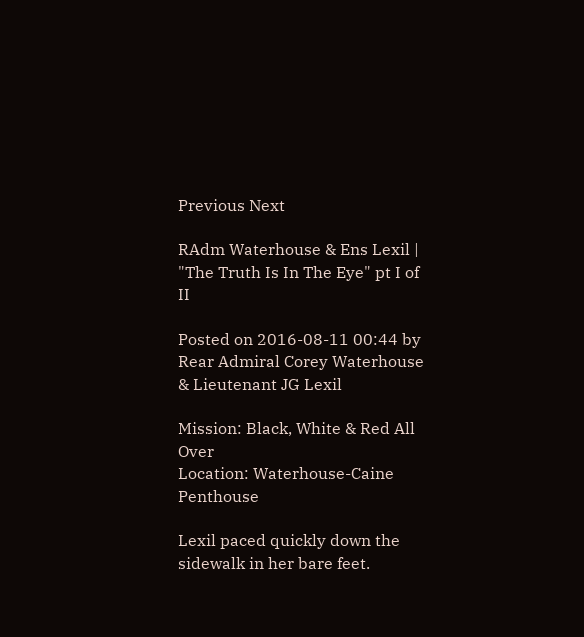Previous Next

RAdm Waterhouse & Ens Lexil | "The Truth Is In The Eye" pt I of II

Posted on 2016-08-11 00:44 by Rear Admiral Corey Waterhouse & Lieutenant JG Lexil

Mission: Black, White & Red All Over
Location: Waterhouse-Caine Penthouse

Lexil paced quickly down the sidewalk in her bare feet.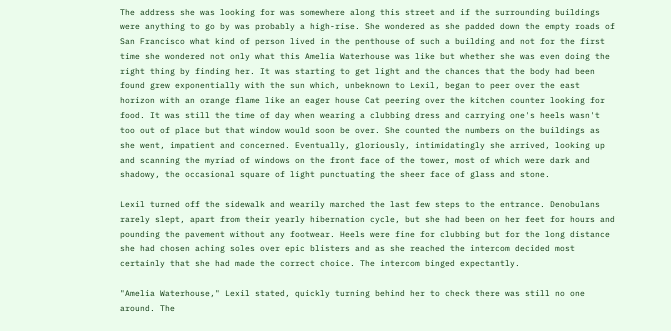The address she was looking for was somewhere along this street and if the surrounding buildings were anything to go by was probably a high-rise. She wondered as she padded down the empty roads of San Francisco what kind of person lived in the penthouse of such a building and not for the first time she wondered not only what this Amelia Waterhouse was like but whether she was even doing the right thing by finding her. It was starting to get light and the chances that the body had been found grew exponentially with the sun which, unbeknown to Lexil, began to peer over the east horizon with an orange flame like an eager house Cat peering over the kitchen counter looking for food. It was still the time of day when wearing a clubbing dress and carrying one's heels wasn't too out of place but that window would soon be over. She counted the numbers on the buildings as she went, impatient and concerned. Eventually, gloriously, intimidatingly she arrived, looking up and scanning the myriad of windows on the front face of the tower, most of which were dark and shadowy, the occasional square of light punctuating the sheer face of glass and stone.

Lexil turned off the sidewalk and wearily marched the last few steps to the entrance. Denobulans rarely slept, apart from their yearly hibernation cycle, but she had been on her feet for hours and pounding the pavement without any footwear. Heels were fine for clubbing but for the long distance she had chosen aching soles over epic blisters and as she reached the intercom decided most certainly that she had made the correct choice. The intercom binged expectantly.

"Amelia Waterhouse," Lexil stated, quickly turning behind her to check there was still no one around. The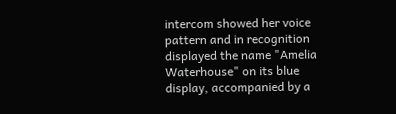intercom showed her voice pattern and in recognition displayed the name "Amelia Waterhouse" on its blue display, accompanied by a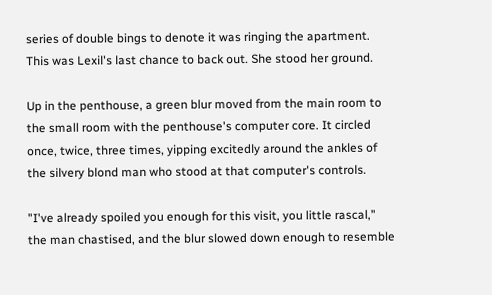series of double bings to denote it was ringing the apartment. This was Lexil's last chance to back out. She stood her ground.

Up in the penthouse, a green blur moved from the main room to the small room with the penthouse's computer core. It circled once, twice, three times, yipping excitedly around the ankles of the silvery blond man who stood at that computer's controls.

"I've already spoiled you enough for this visit, you little rascal," the man chastised, and the blur slowed down enough to resemble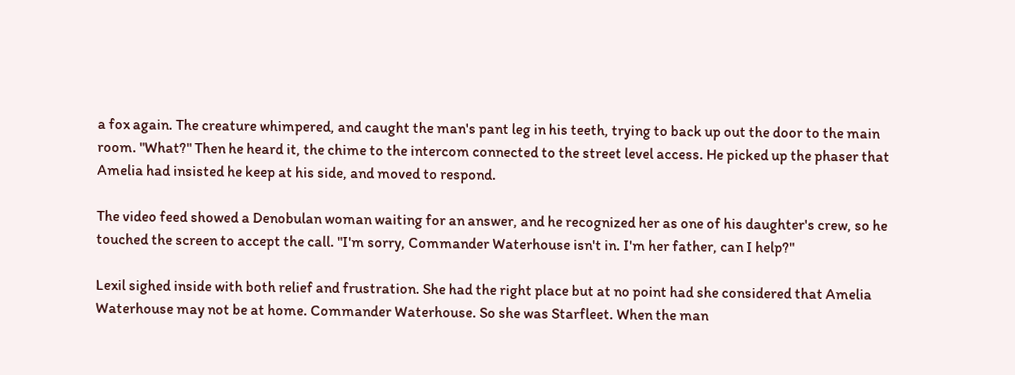a fox again. The creature whimpered, and caught the man's pant leg in his teeth, trying to back up out the door to the main room. "What?" Then he heard it, the chime to the intercom connected to the street level access. He picked up the phaser that Amelia had insisted he keep at his side, and moved to respond.

The video feed showed a Denobulan woman waiting for an answer, and he recognized her as one of his daughter's crew, so he touched the screen to accept the call. "I'm sorry, Commander Waterhouse isn't in. I'm her father, can I help?"

Lexil sighed inside with both relief and frustration. She had the right place but at no point had she considered that Amelia Waterhouse may not be at home. Commander Waterhouse. So she was Starfleet. When the man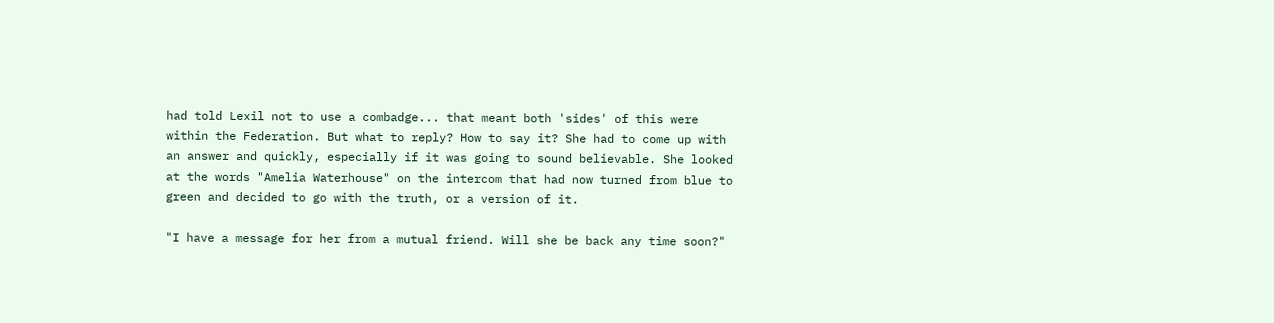had told Lexil not to use a combadge... that meant both 'sides' of this were within the Federation. But what to reply? How to say it? She had to come up with an answer and quickly, especially if it was going to sound believable. She looked at the words "Amelia Waterhouse" on the intercom that had now turned from blue to green and decided to go with the truth, or a version of it.

"I have a message for her from a mutual friend. Will she be back any time soon?"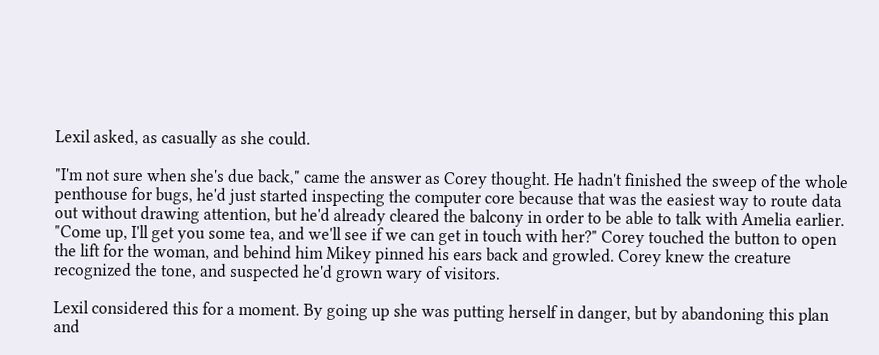Lexil asked, as casually as she could.

"I'm not sure when she's due back," came the answer as Corey thought. He hadn't finished the sweep of the whole penthouse for bugs, he'd just started inspecting the computer core because that was the easiest way to route data out without drawing attention, but he'd already cleared the balcony in order to be able to talk with Amelia earlier. "Come up, I'll get you some tea, and we'll see if we can get in touch with her?" Corey touched the button to open the lift for the woman, and behind him Mikey pinned his ears back and growled. Corey knew the creature recognized the tone, and suspected he'd grown wary of visitors.

Lexil considered this for a moment. By going up she was putting herself in danger, but by abandoning this plan and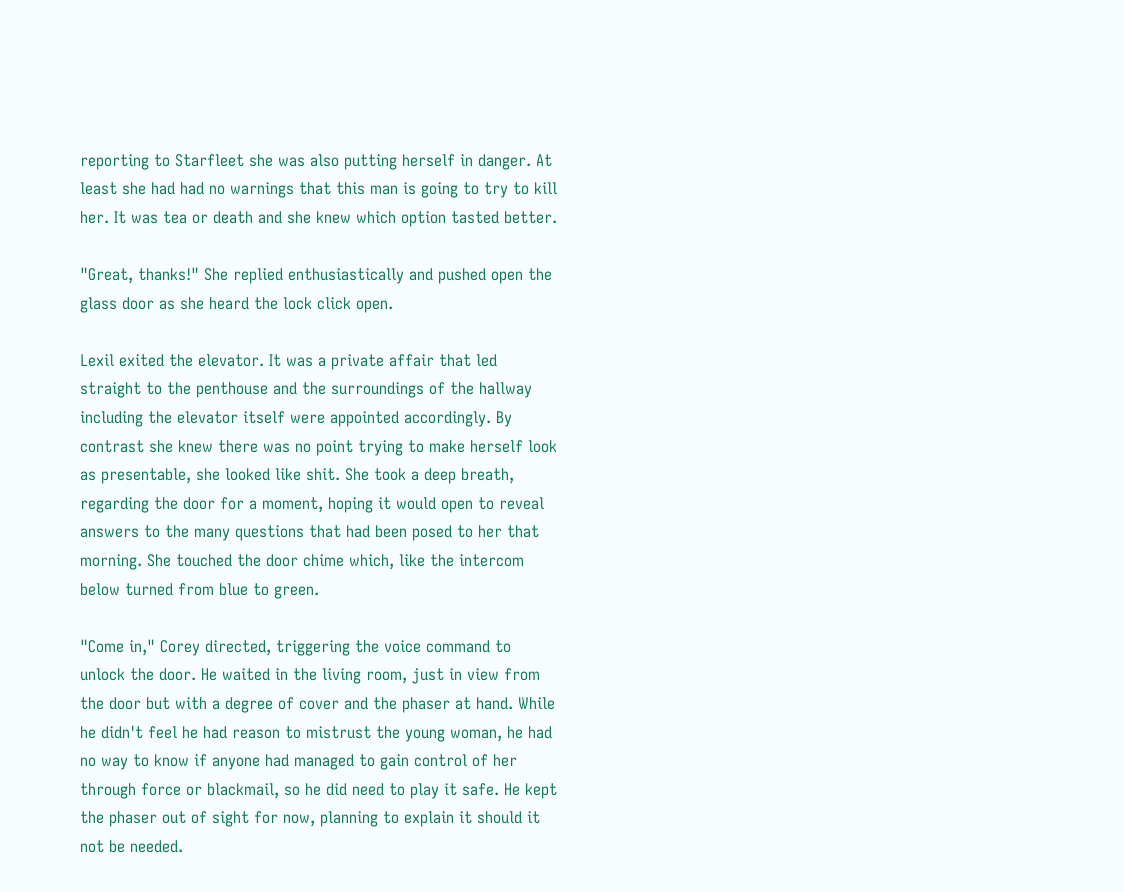reporting to Starfleet she was also putting herself in danger. At least she had had no warnings that this man is going to try to kill her. It was tea or death and she knew which option tasted better.

"Great, thanks!" She replied enthusiastically and pushed open the glass door as she heard the lock click open.

Lexil exited the elevator. It was a private affair that led straight to the penthouse and the surroundings of the hallway including the elevator itself were appointed accordingly. By contrast she knew there was no point trying to make herself look as presentable, she looked like shit. She took a deep breath, regarding the door for a moment, hoping it would open to reveal answers to the many questions that had been posed to her that morning. She touched the door chime which, like the intercom below turned from blue to green.

"Come in," Corey directed, triggering the voice command to unlock the door. He waited in the living room, just in view from the door but with a degree of cover and the phaser at hand. While he didn't feel he had reason to mistrust the young woman, he had no way to know if anyone had managed to gain control of her through force or blackmail, so he did need to play it safe. He kept the phaser out of sight for now, planning to explain it should it not be needed.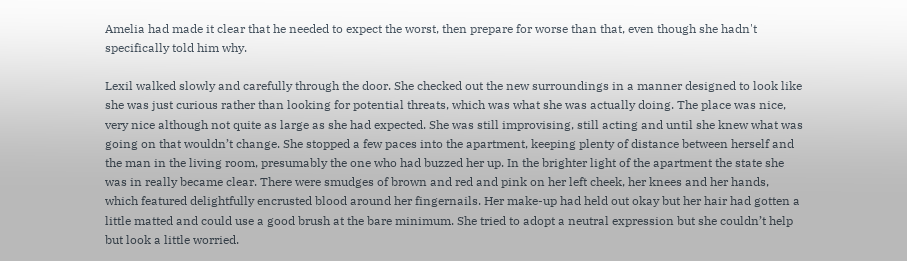Amelia had made it clear that he needed to expect the worst, then prepare for worse than that, even though she hadn't specifically told him why.

Lexil walked slowly and carefully through the door. She checked out the new surroundings in a manner designed to look like she was just curious rather than looking for potential threats, which was what she was actually doing. The place was nice, very nice although not quite as large as she had expected. She was still improvising, still acting and until she knew what was going on that wouldn’t change. She stopped a few paces into the apartment, keeping plenty of distance between herself and the man in the living room, presumably the one who had buzzed her up. In the brighter light of the apartment the state she was in really became clear. There were smudges of brown and red and pink on her left cheek, her knees and her hands, which featured delightfully encrusted blood around her fingernails. Her make-up had held out okay but her hair had gotten a little matted and could use a good brush at the bare minimum. She tried to adopt a neutral expression but she couldn’t help but look a little worried.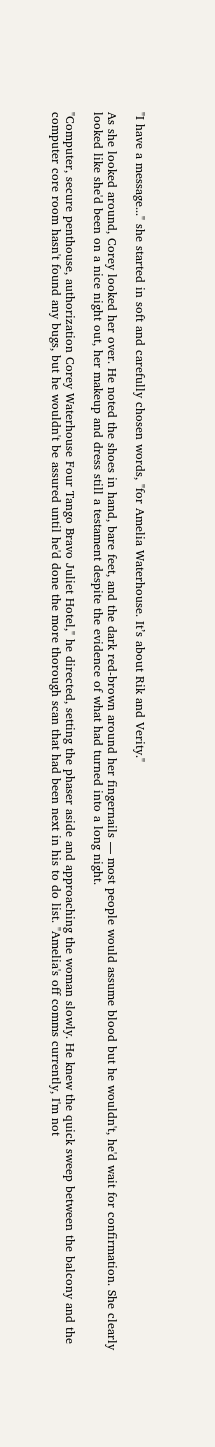"I have a message..." she started in soft and carefully chosen words, "for Amelia Waterhouse. It’s about Rik and Verity."

As she looked around, Corey looked her over. He noted the shoes in hand, bare feet, and the dark red-brown around her fingernails — most people would assume blood but he wouldn't, he'd wait for confirmation. She clearly looked like she'd been on a nice night out, her makeup and dress still a testament despite the evidence of what had turned into a long night.

"Computer, secure penthouse, authorization Corey Waterhouse Four Tango Bravo Juliet Hotel," he directed, setting the phaser aside and approaching the woman slowly. He knew the quick sweep between the balcony and the computer core room hasn't found any bugs, but he wouldn't be assured until he'd done the more thorough scan that had been next in his to do list. "Amelia's off comms currently, I'm not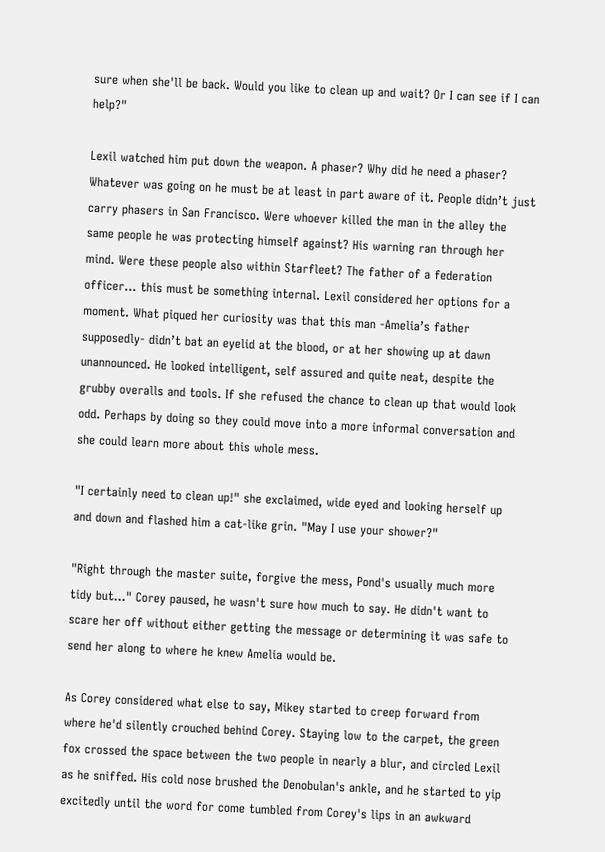sure when she'll be back. Would you like to clean up and wait? Or I can see if I can help?"

Lexil watched him put down the weapon. A phaser? Why did he need a phaser? Whatever was going on he must be at least in part aware of it. People didn’t just carry phasers in San Francisco. Were whoever killed the man in the alley the same people he was protecting himself against? His warning ran through her mind. Were these people also within Starfleet? The father of a federation officer... this must be something internal. Lexil considered her options for a moment. What piqued her curiosity was that this man -Amelia’s father supposedly- didn’t bat an eyelid at the blood, or at her showing up at dawn unannounced. He looked intelligent, self assured and quite neat, despite the grubby overalls and tools. If she refused the chance to clean up that would look odd. Perhaps by doing so they could move into a more informal conversation and she could learn more about this whole mess.

"I certainly need to clean up!" she exclaimed, wide eyed and looking herself up and down and flashed him a cat-like grin. "May I use your shower?"

"Right through the master suite, forgive the mess, Pond's usually much more tidy but..." Corey paused, he wasn't sure how much to say. He didn't want to scare her off without either getting the message or determining it was safe to send her along to where he knew Amelia would be.

As Corey considered what else to say, Mikey started to creep forward from where he'd silently crouched behind Corey. Staying low to the carpet, the green fox crossed the space between the two people in nearly a blur, and circled Lexil as he sniffed. His cold nose brushed the Denobulan's ankle, and he started to yip excitedly until the word for come tumbled from Corey's lips in an awkward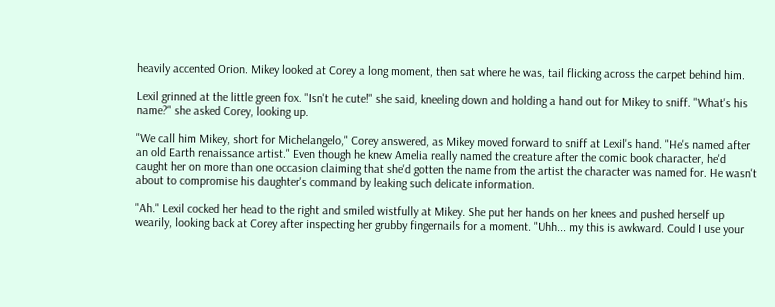heavily accented Orion. Mikey looked at Corey a long moment, then sat where he was, tail flicking across the carpet behind him.

Lexil grinned at the little green fox. "Isn't he cute!" she said, kneeling down and holding a hand out for Mikey to sniff. "What's his name?" she asked Corey, looking up.

"We call him Mikey, short for Michelangelo," Corey answered, as Mikey moved forward to sniff at Lexil's hand. "He's named after an old Earth renaissance artist." Even though he knew Amelia really named the creature after the comic book character, he'd caught her on more than one occasion claiming that she'd gotten the name from the artist the character was named for. He wasn't about to compromise his daughter's command by leaking such delicate information.

"Ah." Lexil cocked her head to the right and smiled wistfully at Mikey. She put her hands on her knees and pushed herself up wearily, looking back at Corey after inspecting her grubby fingernails for a moment. "Uhh... my this is awkward. Could I use your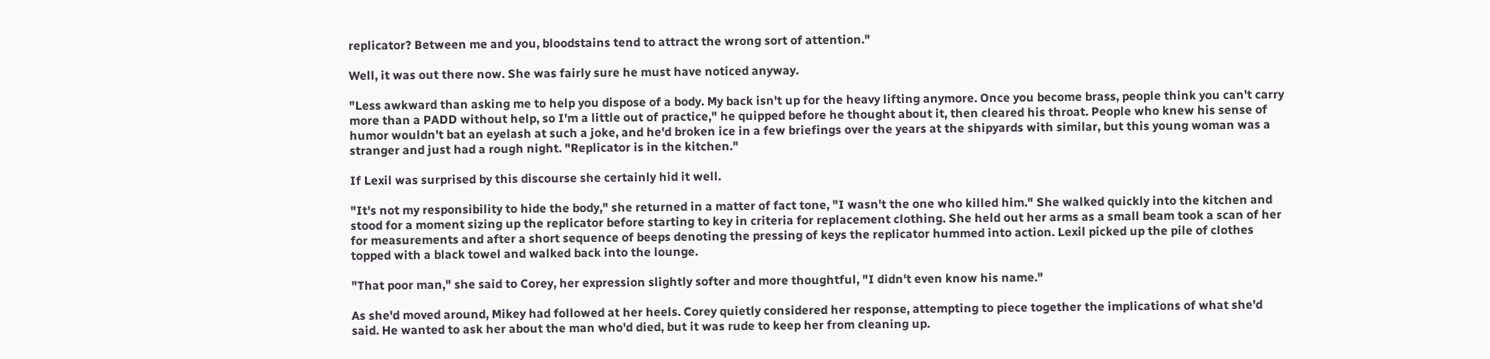replicator? Between me and you, bloodstains tend to attract the wrong sort of attention."

Well, it was out there now. She was fairly sure he must have noticed anyway.

"Less awkward than asking me to help you dispose of a body. My back isn't up for the heavy lifting anymore. Once you become brass, people think you can't carry more than a PADD without help, so I'm a little out of practice," he quipped before he thought about it, then cleared his throat. People who knew his sense of humor wouldn't bat an eyelash at such a joke, and he'd broken ice in a few briefings over the years at the shipyards with similar, but this young woman was a stranger and just had a rough night. "Replicator is in the kitchen."

If Lexil was surprised by this discourse she certainly hid it well.

"It's not my responsibility to hide the body," she returned in a matter of fact tone, "I wasn't the one who killed him." She walked quickly into the kitchen and stood for a moment sizing up the replicator before starting to key in criteria for replacement clothing. She held out her arms as a small beam took a scan of her for measurements and after a short sequence of beeps denoting the pressing of keys the replicator hummed into action. Lexil picked up the pile of clothes topped with a black towel and walked back into the lounge.

"That poor man," she said to Corey, her expression slightly softer and more thoughtful, "I didn't even know his name."

As she'd moved around, Mikey had followed at her heels. Corey quietly considered her response, attempting to piece together the implications of what she'd said. He wanted to ask her about the man who'd died, but it was rude to keep her from cleaning up.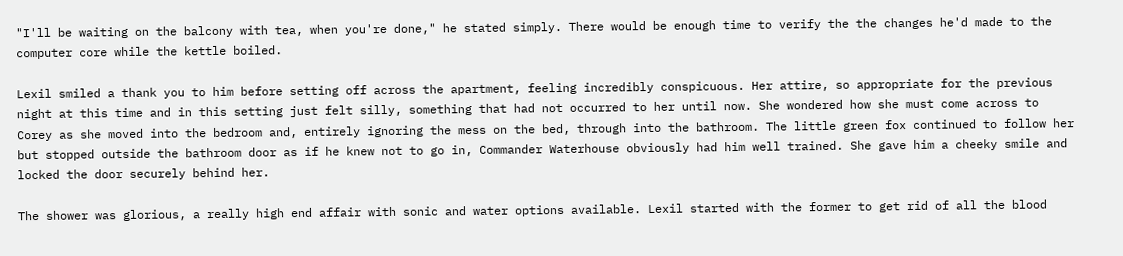"I'll be waiting on the balcony with tea, when you're done," he stated simply. There would be enough time to verify the the changes he'd made to the computer core while the kettle boiled.

Lexil smiled a thank you to him before setting off across the apartment, feeling incredibly conspicuous. Her attire, so appropriate for the previous night at this time and in this setting just felt silly, something that had not occurred to her until now. She wondered how she must come across to Corey as she moved into the bedroom and, entirely ignoring the mess on the bed, through into the bathroom. The little green fox continued to follow her but stopped outside the bathroom door as if he knew not to go in, Commander Waterhouse obviously had him well trained. She gave him a cheeky smile and locked the door securely behind her.

The shower was glorious, a really high end affair with sonic and water options available. Lexil started with the former to get rid of all the blood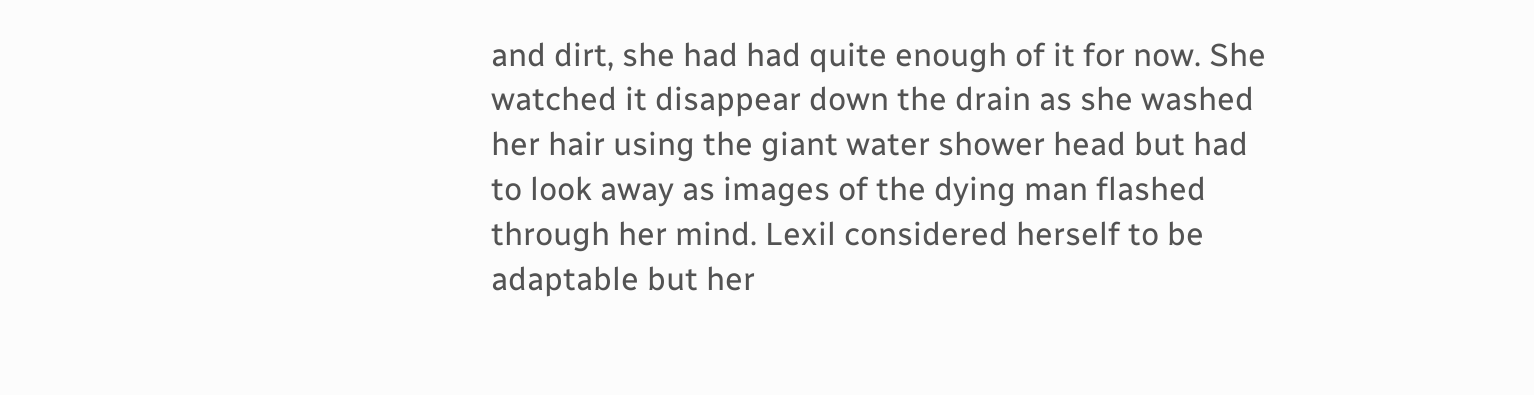and dirt, she had had quite enough of it for now. She watched it disappear down the drain as she washed her hair using the giant water shower head but had to look away as images of the dying man flashed through her mind. Lexil considered herself to be adaptable but her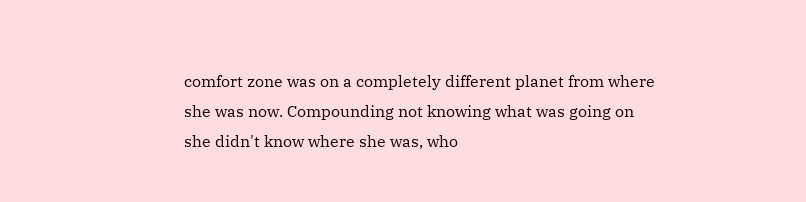comfort zone was on a completely different planet from where she was now. Compounding not knowing what was going on she didn't know where she was, who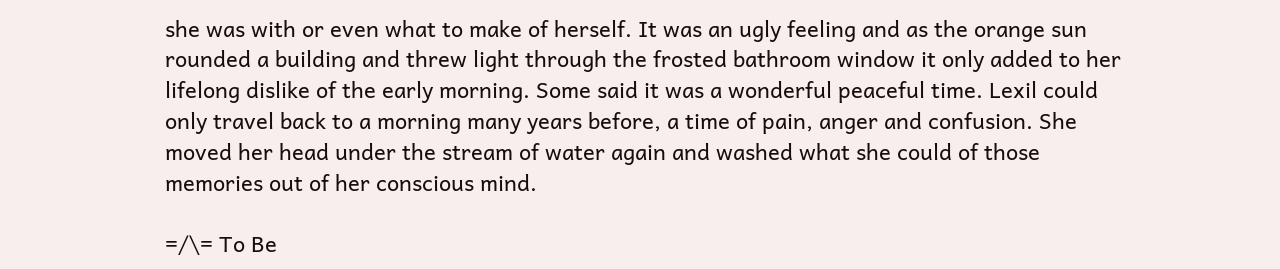she was with or even what to make of herself. It was an ugly feeling and as the orange sun rounded a building and threw light through the frosted bathroom window it only added to her lifelong dislike of the early morning. Some said it was a wonderful peaceful time. Lexil could only travel back to a morning many years before, a time of pain, anger and confusion. She moved her head under the stream of water again and washed what she could of those memories out of her conscious mind.

=/\= To Be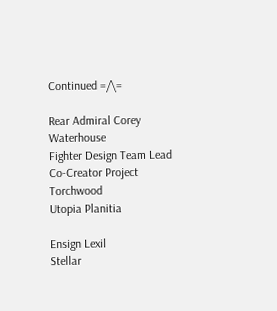Continued =/\=

Rear Admiral Corey Waterhouse
Fighter Design Team Lead
Co-Creator Project Torchwood
Utopia Planitia

Ensign Lexil
Stellar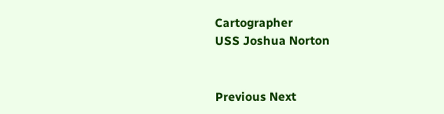Cartographer
USS Joshua Norton


Previous Next